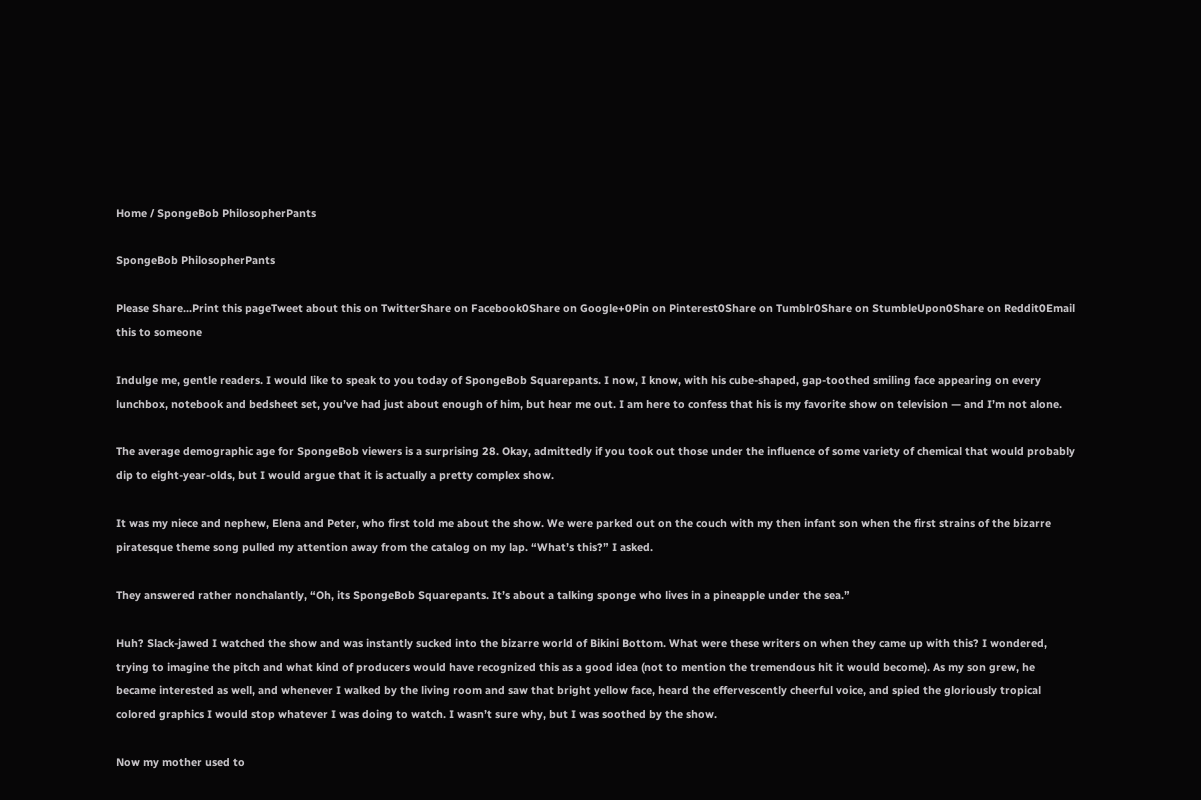Home / SpongeBob PhilosopherPants

SpongeBob PhilosopherPants

Please Share...Print this pageTweet about this on TwitterShare on Facebook0Share on Google+0Pin on Pinterest0Share on Tumblr0Share on StumbleUpon0Share on Reddit0Email this to someone

Indulge me, gentle readers. I would like to speak to you today of SpongeBob Squarepants. I now, I know, with his cube-shaped, gap-toothed smiling face appearing on every lunchbox, notebook and bedsheet set, you’ve had just about enough of him, but hear me out. I am here to confess that his is my favorite show on television — and I’m not alone.

The average demographic age for SpongeBob viewers is a surprising 28. Okay, admittedly if you took out those under the influence of some variety of chemical that would probably dip to eight-year-olds, but I would argue that it is actually a pretty complex show.

It was my niece and nephew, Elena and Peter, who first told me about the show. We were parked out on the couch with my then infant son when the first strains of the bizarre piratesque theme song pulled my attention away from the catalog on my lap. “What’s this?” I asked.

They answered rather nonchalantly, “Oh, its SpongeBob Squarepants. It’s about a talking sponge who lives in a pineapple under the sea.”

Huh? Slack-jawed I watched the show and was instantly sucked into the bizarre world of Bikini Bottom. What were these writers on when they came up with this? I wondered, trying to imagine the pitch and what kind of producers would have recognized this as a good idea (not to mention the tremendous hit it would become). As my son grew, he became interested as well, and whenever I walked by the living room and saw that bright yellow face, heard the effervescently cheerful voice, and spied the gloriously tropical colored graphics I would stop whatever I was doing to watch. I wasn’t sure why, but I was soothed by the show.

Now my mother used to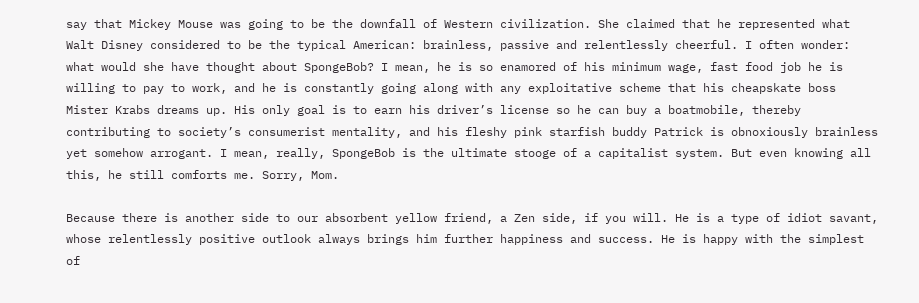say that Mickey Mouse was going to be the downfall of Western civilization. She claimed that he represented what Walt Disney considered to be the typical American: brainless, passive and relentlessly cheerful. I often wonder: what would she have thought about SpongeBob? I mean, he is so enamored of his minimum wage, fast food job he is willing to pay to work, and he is constantly going along with any exploitative scheme that his cheapskate boss Mister Krabs dreams up. His only goal is to earn his driver’s license so he can buy a boatmobile, thereby contributing to society’s consumerist mentality, and his fleshy pink starfish buddy Patrick is obnoxiously brainless yet somehow arrogant. I mean, really, SpongeBob is the ultimate stooge of a capitalist system. But even knowing all this, he still comforts me. Sorry, Mom.

Because there is another side to our absorbent yellow friend, a Zen side, if you will. He is a type of idiot savant, whose relentlessly positive outlook always brings him further happiness and success. He is happy with the simplest of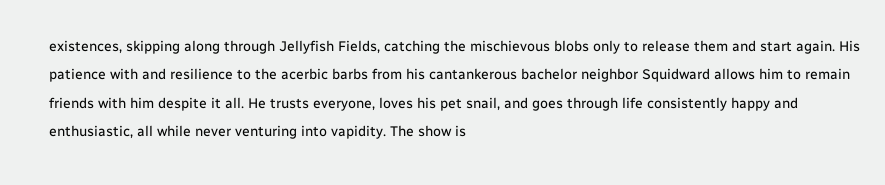existences, skipping along through Jellyfish Fields, catching the mischievous blobs only to release them and start again. His patience with and resilience to the acerbic barbs from his cantankerous bachelor neighbor Squidward allows him to remain friends with him despite it all. He trusts everyone, loves his pet snail, and goes through life consistently happy and enthusiastic, all while never venturing into vapidity. The show is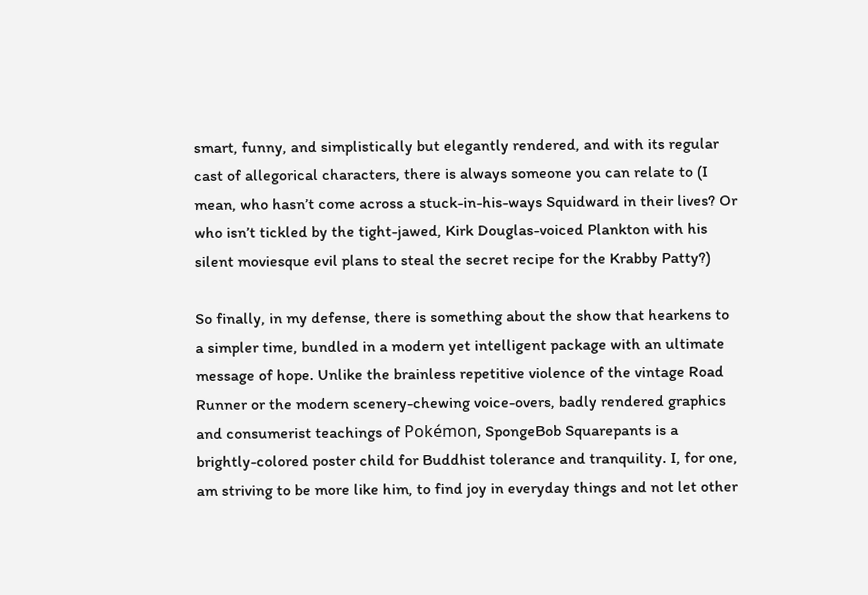smart, funny, and simplistically but elegantly rendered, and with its regular cast of allegorical characters, there is always someone you can relate to (I mean, who hasn’t come across a stuck-in-his-ways Squidward in their lives? Or who isn’t tickled by the tight-jawed, Kirk Douglas-voiced Plankton with his silent moviesque evil plans to steal the secret recipe for the Krabby Patty?)

So finally, in my defense, there is something about the show that hearkens to a simpler time, bundled in a modern yet intelligent package with an ultimate message of hope. Unlike the brainless repetitive violence of the vintage Road Runner or the modern scenery-chewing voice-overs, badly rendered graphics and consumerist teachings of Pokémon, SpongeBob Squarepants is a brightly-colored poster child for Buddhist tolerance and tranquility. I, for one, am striving to be more like him, to find joy in everyday things and not let other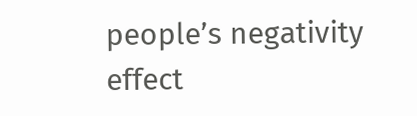people’s negativity effect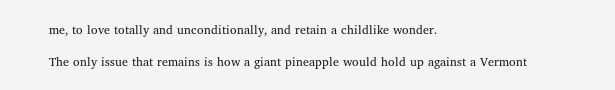me, to love totally and unconditionally, and retain a childlike wonder.

The only issue that remains is how a giant pineapple would hold up against a Vermont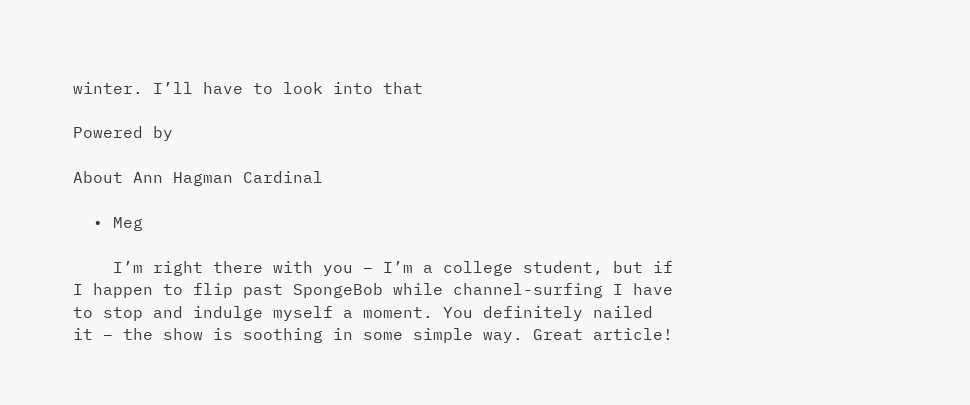winter. I’ll have to look into that

Powered by

About Ann Hagman Cardinal

  • Meg

    I’m right there with you – I’m a college student, but if I happen to flip past SpongeBob while channel-surfing I have to stop and indulge myself a moment. You definitely nailed it – the show is soothing in some simple way. Great article!